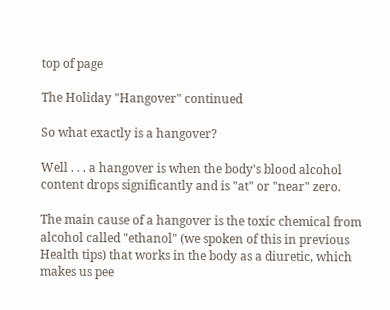top of page

The Holiday "Hangover" continued

So what exactly is a hangover?

Well . . . a hangover is when the body's blood alcohol content drops significantly and is "at" or "near" zero.

The main cause of a hangover is the toxic chemical from alcohol called "ethanol" (we spoken of this in previous Health tips) that works in the body as a diuretic, which makes us pee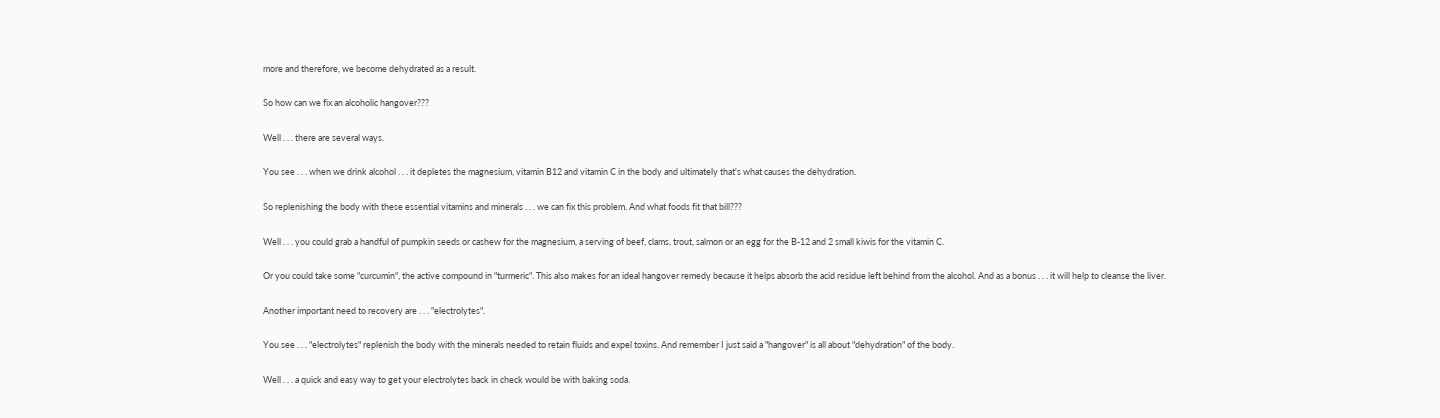more and therefore, we become dehydrated as a result.

So how can we fix an alcoholic hangover???

Well . . . there are several ways.

You see . . . when we drink alcohol . . . it depletes the magnesium, vitamin B12 and vitamin C in the body and ultimately that's what causes the dehydration.

So replenishing the body with these essential vitamins and minerals . . . we can fix this problem. And what foods fit that bill???

Well . . . you could grab a handful of pumpkin seeds or cashew for the magnesium, a serving of beef, clams, trout, salmon or an egg for the B-12 and 2 small kiwis for the vitamin C.

Or you could take some "curcumin", the active compound in "turmeric". This also makes for an ideal hangover remedy because it helps absorb the acid residue left behind from the alcohol. And as a bonus . . . it will help to cleanse the liver.

Another important need to recovery are . . . "electrolytes".

You see . . . "electrolytes" replenish the body with the minerals needed to retain fluids and expel toxins. And remember I just said a "hangover" is all about "dehydration" of the body.

Well . . . a quick and easy way to get your electrolytes back in check would be with baking soda.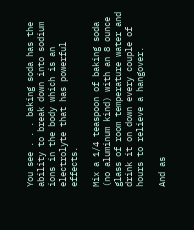You see . . . baking soda has the ability to break down into sodium ions in the body which is an electrolyte that has powerful effects.

Mix a 1/4 teaspoon of baking soda (no aluminum kind) with an 8 ounce glass of room temperature water and drink it on down every couple of hours to relieve a hangover.

And as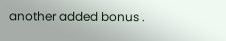another added bonus .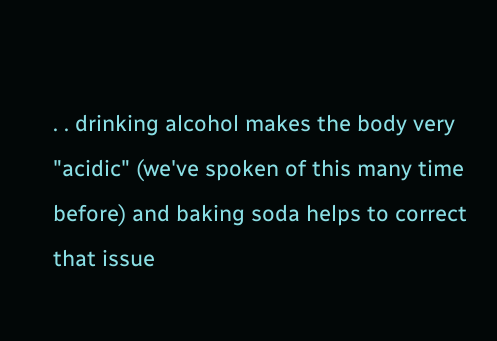. . drinking alcohol makes the body very "acidic" (we've spoken of this many time before) and baking soda helps to correct that issue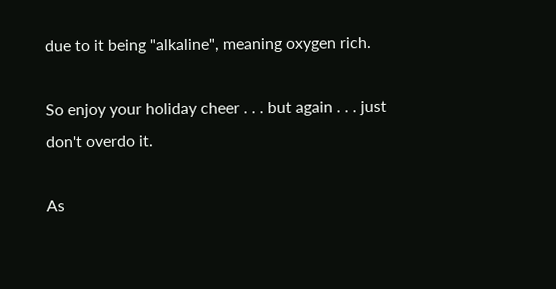due to it being "alkaline", meaning oxygen rich.

So enjoy your holiday cheer . . . but again . . . just don't overdo it.

As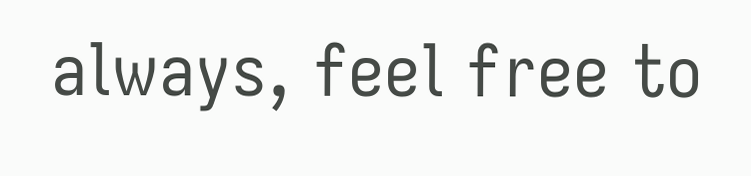always, feel free to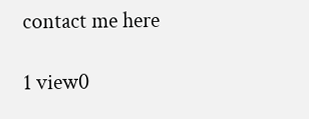contact me here

1 view0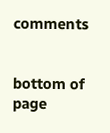comments


bottom of page